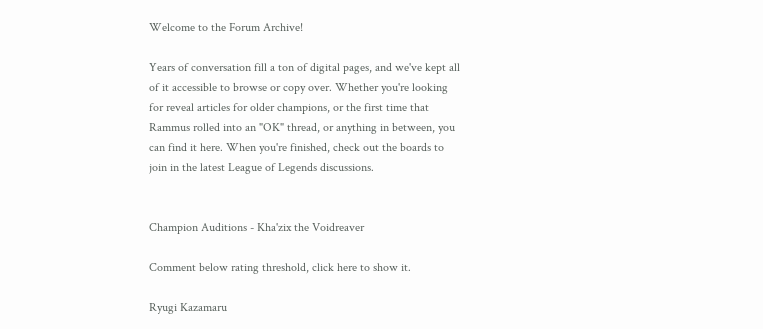Welcome to the Forum Archive!

Years of conversation fill a ton of digital pages, and we've kept all of it accessible to browse or copy over. Whether you're looking for reveal articles for older champions, or the first time that Rammus rolled into an "OK" thread, or anything in between, you can find it here. When you're finished, check out the boards to join in the latest League of Legends discussions.


Champion Auditions - Kha'zix the Voidreaver

Comment below rating threshold, click here to show it.

Ryugi Kazamaru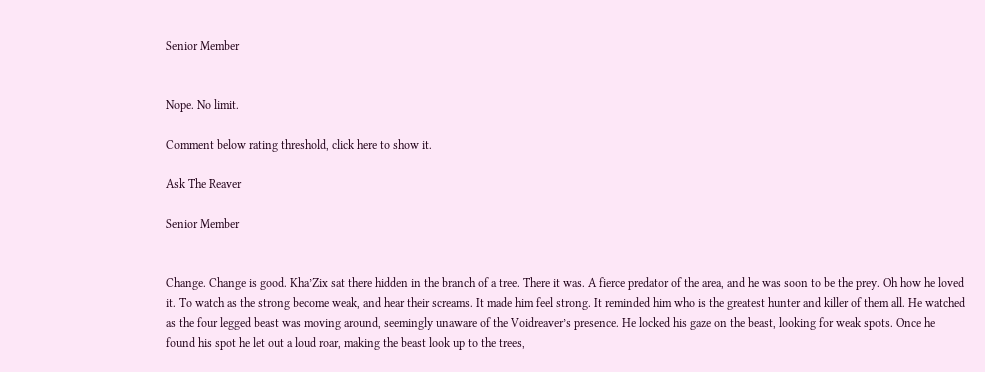Senior Member


Nope. No limit.

Comment below rating threshold, click here to show it.

Ask The Reaver

Senior Member


Change. Change is good. Kha’Zix sat there hidden in the branch of a tree. There it was. A fierce predator of the area, and he was soon to be the prey. Oh how he loved it. To watch as the strong become weak, and hear their screams. It made him feel strong. It reminded him who is the greatest hunter and killer of them all. He watched as the four legged beast was moving around, seemingly unaware of the Voidreaver’s presence. He locked his gaze on the beast, looking for weak spots. Once he found his spot he let out a loud roar, making the beast look up to the trees,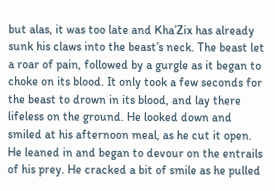but alas, it was too late and Kha’Zix has already sunk his claws into the beast’s neck. The beast let a roar of pain, followed by a gurgle as it began to choke on its blood. It only took a few seconds for the beast to drown in its blood, and lay there lifeless on the ground. He looked down and smiled at his afternoon meal, as he cut it open. He leaned in and began to devour on the entrails of his prey. He cracked a bit of smile as he pulled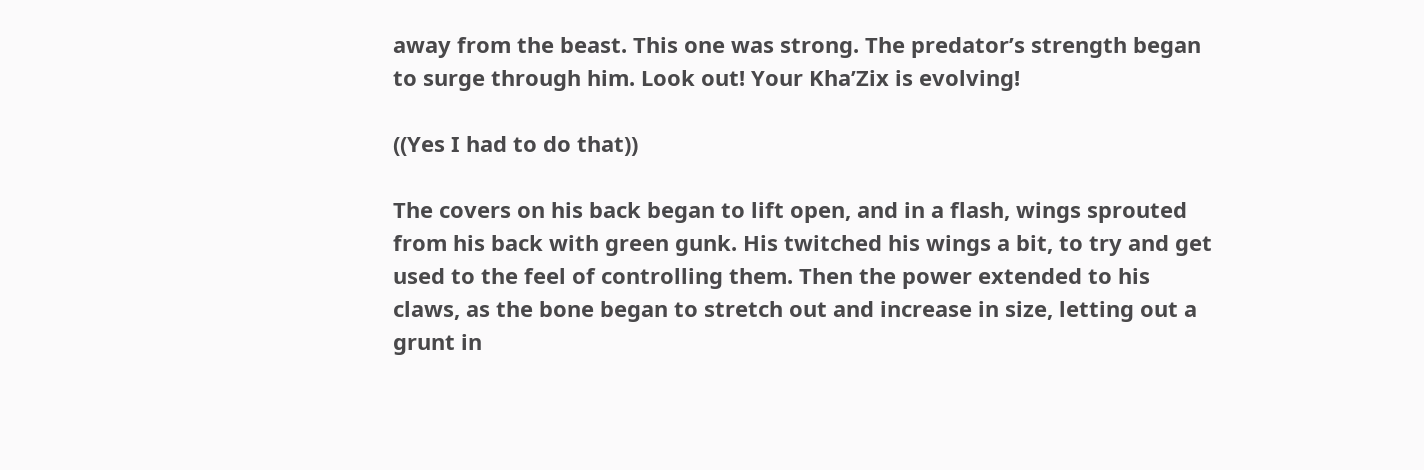away from the beast. This one was strong. The predator’s strength began to surge through him. Look out! Your Kha’Zix is evolving!

((Yes I had to do that))

The covers on his back began to lift open, and in a flash, wings sprouted from his back with green gunk. His twitched his wings a bit, to try and get used to the feel of controlling them. Then the power extended to his claws, as the bone began to stretch out and increase in size, letting out a grunt in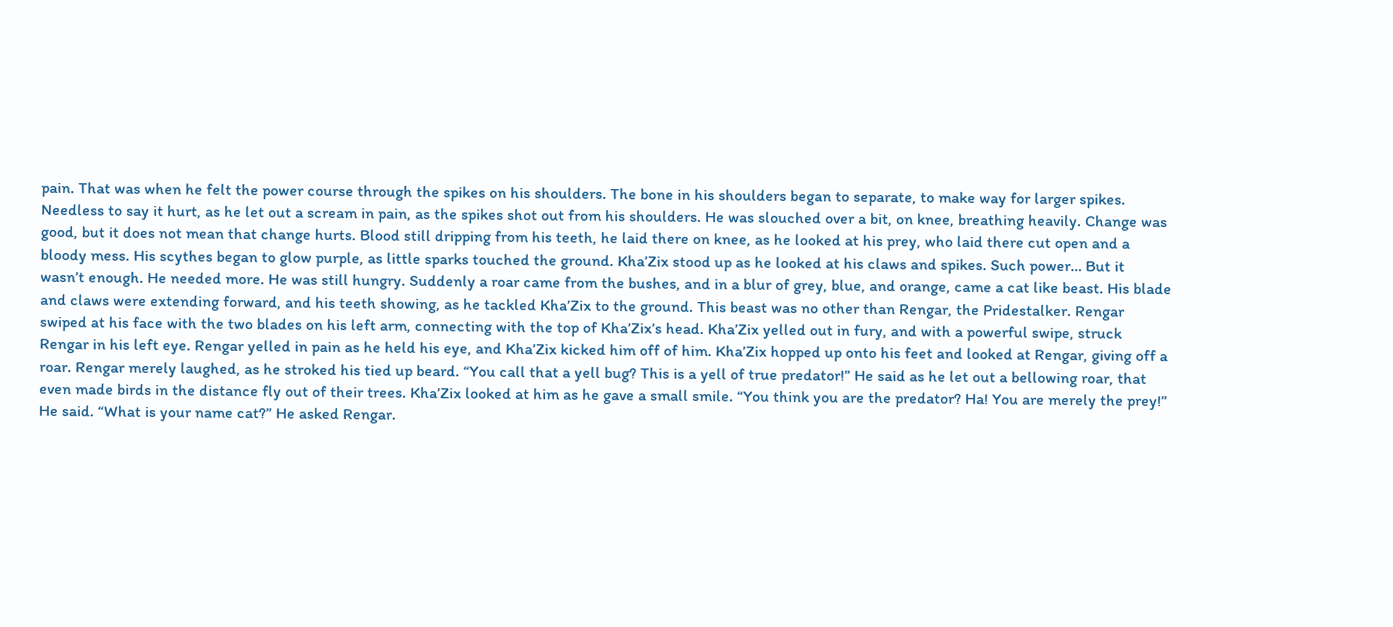pain. That was when he felt the power course through the spikes on his shoulders. The bone in his shoulders began to separate, to make way for larger spikes. Needless to say it hurt, as he let out a scream in pain, as the spikes shot out from his shoulders. He was slouched over a bit, on knee, breathing heavily. Change was good, but it does not mean that change hurts. Blood still dripping from his teeth, he laid there on knee, as he looked at his prey, who laid there cut open and a bloody mess. His scythes began to glow purple, as little sparks touched the ground. Kha’Zix stood up as he looked at his claws and spikes. Such power… But it wasn’t enough. He needed more. He was still hungry. Suddenly a roar came from the bushes, and in a blur of grey, blue, and orange, came a cat like beast. His blade and claws were extending forward, and his teeth showing, as he tackled Kha’Zix to the ground. This beast was no other than Rengar, the Pridestalker. Rengar swiped at his face with the two blades on his left arm, connecting with the top of Kha’Zix’s head. Kha’Zix yelled out in fury, and with a powerful swipe, struck Rengar in his left eye. Rengar yelled in pain as he held his eye, and Kha’Zix kicked him off of him. Kha’Zix hopped up onto his feet and looked at Rengar, giving off a roar. Rengar merely laughed, as he stroked his tied up beard. “You call that a yell bug? This is a yell of true predator!” He said as he let out a bellowing roar, that even made birds in the distance fly out of their trees. Kha’Zix looked at him as he gave a small smile. “You think you are the predator? Ha! You are merely the prey!” He said. “What is your name cat?” He asked Rengar.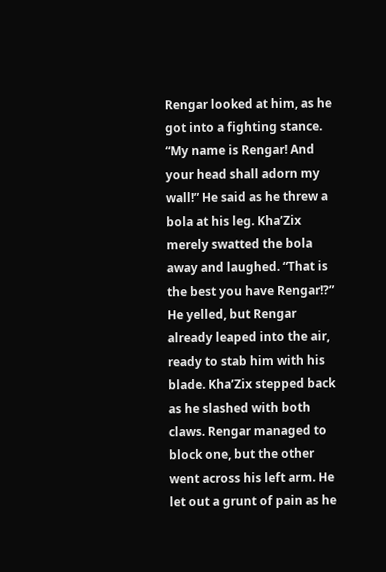Rengar looked at him, as he got into a fighting stance. “My name is Rengar! And your head shall adorn my wall!” He said as he threw a bola at his leg. Kha’Zix merely swatted the bola away and laughed. “That is the best you have Rengar!?” He yelled, but Rengar already leaped into the air, ready to stab him with his blade. Kha’Zix stepped back as he slashed with both claws. Rengar managed to block one, but the other went across his left arm. He let out a grunt of pain as he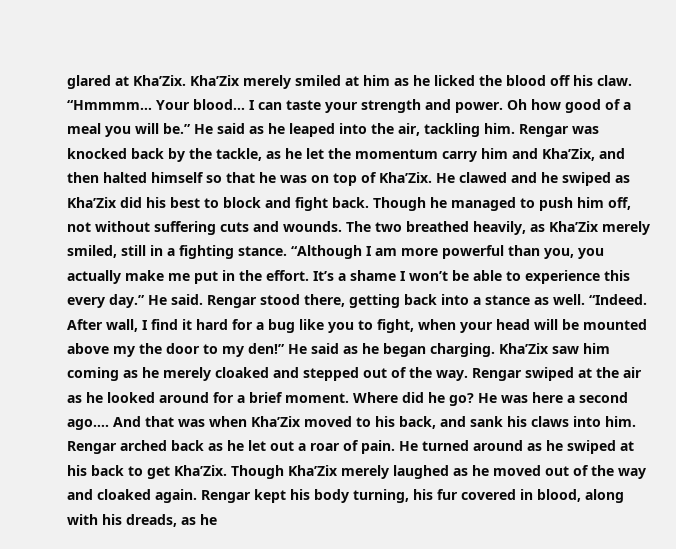glared at Kha’Zix. Kha’Zix merely smiled at him as he licked the blood off his claw. “Hmmmm… Your blood… I can taste your strength and power. Oh how good of a meal you will be.” He said as he leaped into the air, tackling him. Rengar was knocked back by the tackle, as he let the momentum carry him and Kha’Zix, and then halted himself so that he was on top of Kha’Zix. He clawed and he swiped as Kha’Zix did his best to block and fight back. Though he managed to push him off, not without suffering cuts and wounds. The two breathed heavily, as Kha’Zix merely smiled, still in a fighting stance. “Although I am more powerful than you, you actually make me put in the effort. It’s a shame I won’t be able to experience this every day.” He said. Rengar stood there, getting back into a stance as well. “Indeed. After wall, I find it hard for a bug like you to fight, when your head will be mounted above my the door to my den!” He said as he began charging. Kha’Zix saw him coming as he merely cloaked and stepped out of the way. Rengar swiped at the air as he looked around for a brief moment. Where did he go? He was here a second ago…. And that was when Kha’Zix moved to his back, and sank his claws into him. Rengar arched back as he let out a roar of pain. He turned around as he swiped at his back to get Kha’Zix. Though Kha’Zix merely laughed as he moved out of the way and cloaked again. Rengar kept his body turning, his fur covered in blood, along with his dreads, as he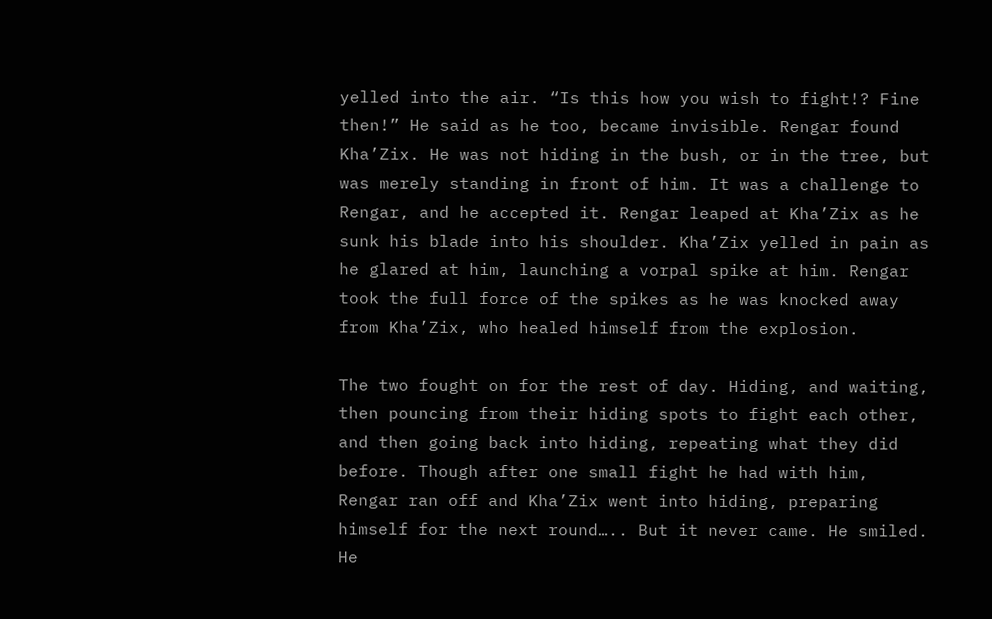yelled into the air. “Is this how you wish to fight!? Fine then!” He said as he too, became invisible. Rengar found Kha’Zix. He was not hiding in the bush, or in the tree, but was merely standing in front of him. It was a challenge to Rengar, and he accepted it. Rengar leaped at Kha’Zix as he sunk his blade into his shoulder. Kha’Zix yelled in pain as he glared at him, launching a vorpal spike at him. Rengar took the full force of the spikes as he was knocked away from Kha’Zix, who healed himself from the explosion.

The two fought on for the rest of day. Hiding, and waiting, then pouncing from their hiding spots to fight each other, and then going back into hiding, repeating what they did before. Though after one small fight he had with him, Rengar ran off and Kha’Zix went into hiding, preparing himself for the next round….. But it never came. He smiled. He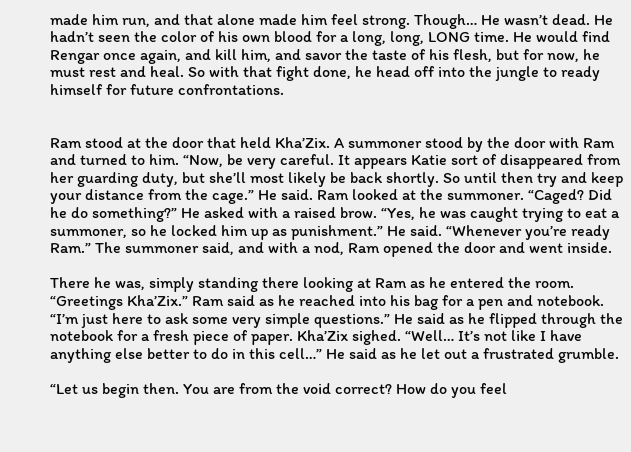made him run, and that alone made him feel strong. Though… He wasn’t dead. He hadn’t seen the color of his own blood for a long, long, LONG time. He would find Rengar once again, and kill him, and savor the taste of his flesh, but for now, he must rest and heal. So with that fight done, he head off into the jungle to ready himself for future confrontations.


Ram stood at the door that held Kha’Zix. A summoner stood by the door with Ram and turned to him. “Now, be very careful. It appears Katie sort of disappeared from her guarding duty, but she’ll most likely be back shortly. So until then try and keep your distance from the cage.” He said. Ram looked at the summoner. “Caged? Did he do something?” He asked with a raised brow. “Yes, he was caught trying to eat a summoner, so he locked him up as punishment.” He said. “Whenever you’re ready Ram.” The summoner said, and with a nod, Ram opened the door and went inside.

There he was, simply standing there looking at Ram as he entered the room. “Greetings Kha’Zix.” Ram said as he reached into his bag for a pen and notebook. “I’m just here to ask some very simple questions.” He said as he flipped through the notebook for a fresh piece of paper. Kha’Zix sighed. “Well… It’s not like I have anything else better to do in this cell…” He said as he let out a frustrated grumble.

“Let us begin then. You are from the void correct? How do you feel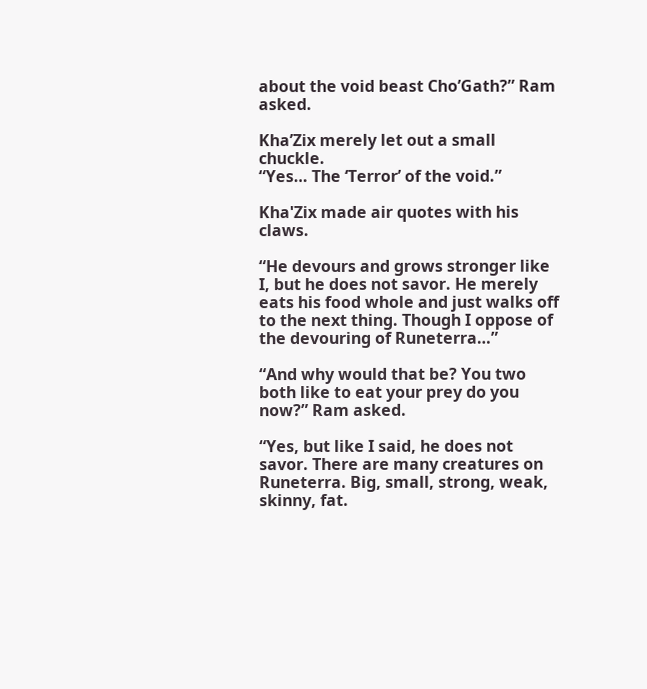about the void beast Cho’Gath?” Ram asked.

Kha’Zix merely let out a small chuckle.
“Yes… The ‘Terror’ of the void.”

Kha'Zix made air quotes with his claws.

“He devours and grows stronger like I, but he does not savor. He merely eats his food whole and just walks off to the next thing. Though I oppose of the devouring of Runeterra…”

“And why would that be? You two both like to eat your prey do you now?” Ram asked.

“Yes, but like I said, he does not savor. There are many creatures on Runeterra. Big, small, strong, weak, skinny, fat.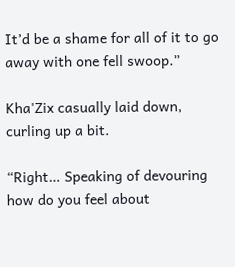It’d be a shame for all of it to go away with one fell swoop.”

Kha'Zix casually laid down, curling up a bit.

“Right… Speaking of devouring how do you feel about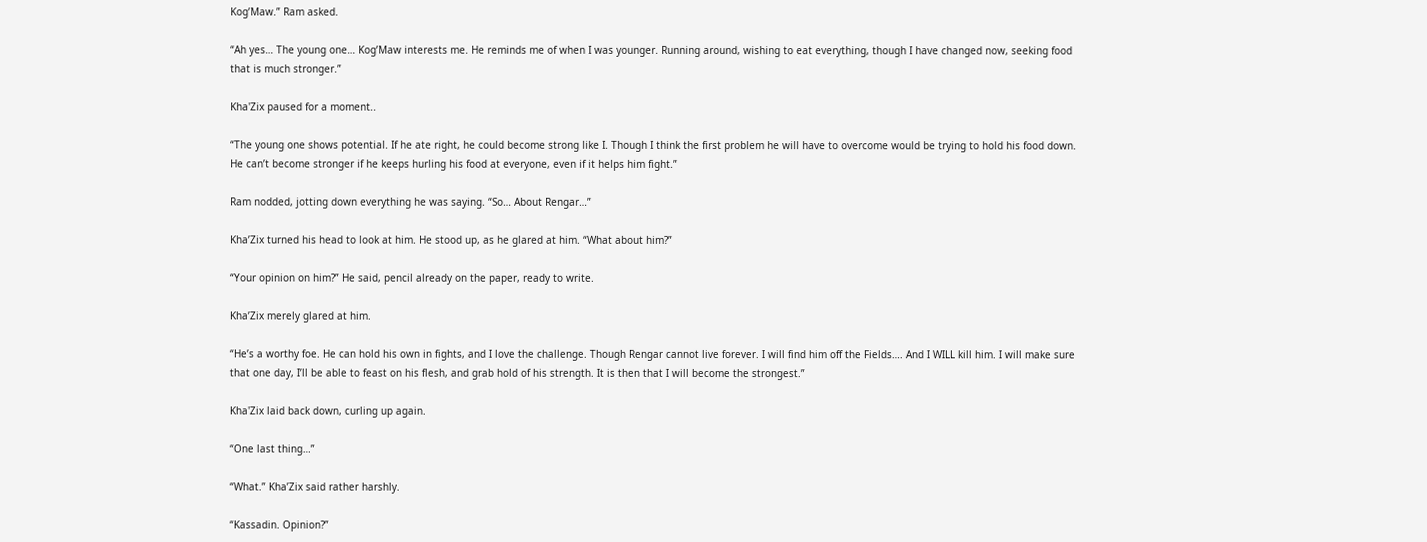Kog’Maw.” Ram asked.

“Ah yes… The young one… Kog’Maw interests me. He reminds me of when I was younger. Running around, wishing to eat everything, though I have changed now, seeking food that is much stronger.”

Kha'Zix paused for a moment..

“The young one shows potential. If he ate right, he could become strong like I. Though I think the first problem he will have to overcome would be trying to hold his food down. He can’t become stronger if he keeps hurling his food at everyone, even if it helps him fight.”

Ram nodded, jotting down everything he was saying. “So… About Rengar…”

Kha’Zix turned his head to look at him. He stood up, as he glared at him. “What about him?”

“Your opinion on him?” He said, pencil already on the paper, ready to write.

Kha’Zix merely glared at him.

“He’s a worthy foe. He can hold his own in fights, and I love the challenge. Though Rengar cannot live forever. I will find him off the Fields…. And I WILL kill him. I will make sure that one day, I’ll be able to feast on his flesh, and grab hold of his strength. It is then that I will become the strongest.”

Kha'Zix laid back down, curling up again.

“One last thing…”

“What.” Kha’Zix said rather harshly.

“Kassadin. Opinion?”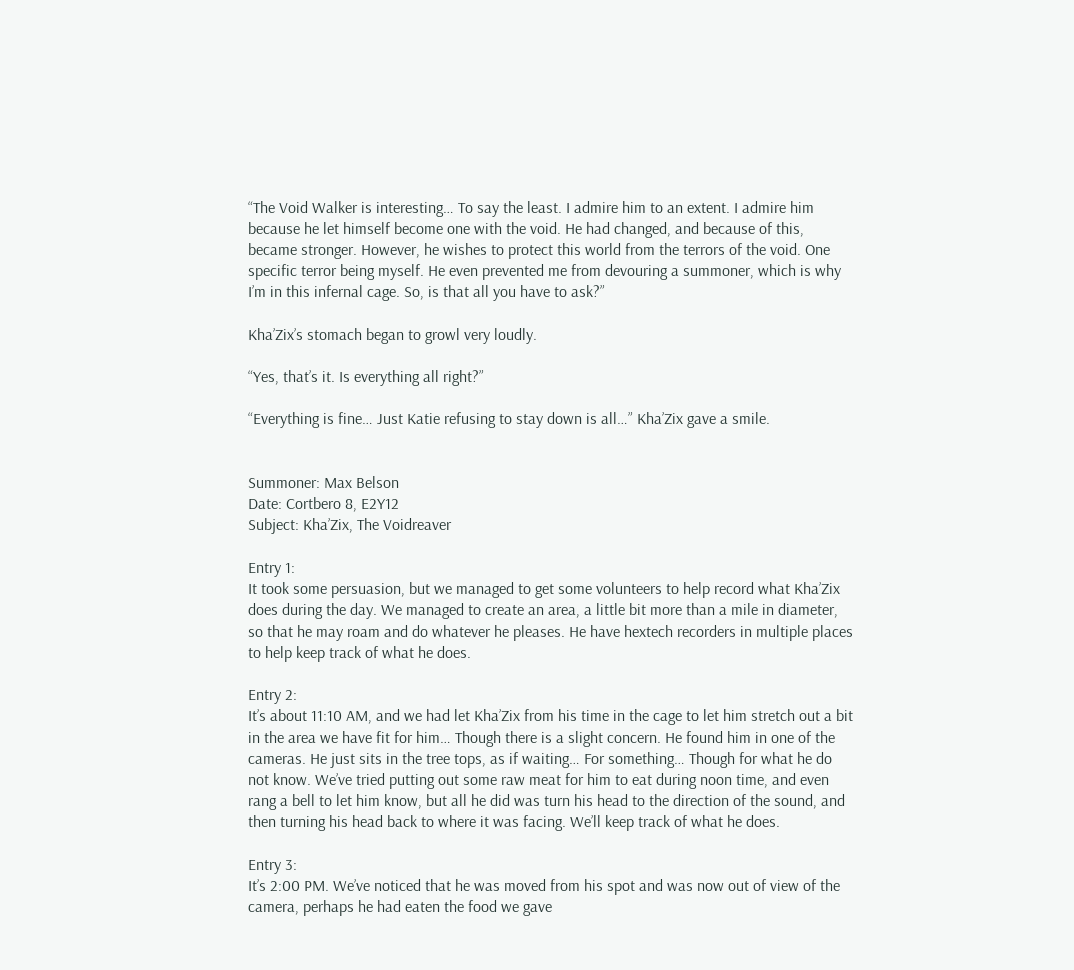“The Void Walker is interesting… To say the least. I admire him to an extent. I admire him because he let himself become one with the void. He had changed, and because of this, became stronger. However, he wishes to protect this world from the terrors of the void. One specific terror being myself. He even prevented me from devouring a summoner, which is why I’m in this infernal cage. So, is that all you have to ask?”

Kha’Zix’s stomach began to growl very loudly.

“Yes, that’s it. Is everything all right?”

“Everything is fine… Just Katie refusing to stay down is all…” Kha’Zix gave a smile.


Summoner: Max Belson
Date: Cortbero 8, E2Y12
Subject: Kha’Zix, The Voidreaver

Entry 1:
It took some persuasion, but we managed to get some volunteers to help record what Kha’Zix does during the day. We managed to create an area, a little bit more than a mile in diameter, so that he may roam and do whatever he pleases. He have hextech recorders in multiple places to help keep track of what he does.

Entry 2:
It’s about 11:10 AM, and we had let Kha’Zix from his time in the cage to let him stretch out a bit in the area we have fit for him… Though there is a slight concern. He found him in one of the cameras. He just sits in the tree tops, as if waiting… For something… Though for what he do not know. We’ve tried putting out some raw meat for him to eat during noon time, and even rang a bell to let him know, but all he did was turn his head to the direction of the sound, and then turning his head back to where it was facing. We’ll keep track of what he does.

Entry 3:
It’s 2:00 PM. We’ve noticed that he was moved from his spot and was now out of view of the camera, perhaps he had eaten the food we gave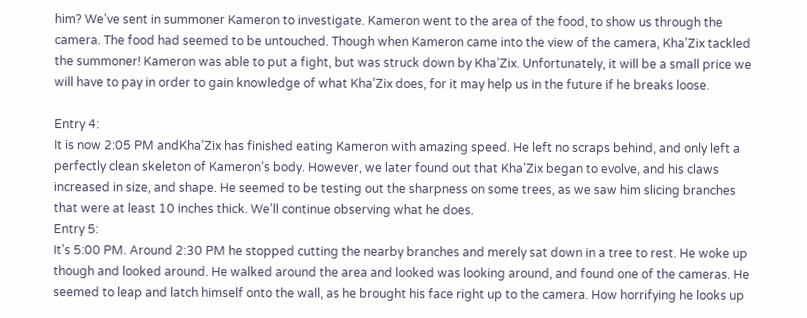him? We’ve sent in summoner Kameron to investigate. Kameron went to the area of the food, to show us through the camera. The food had seemed to be untouched. Though when Kameron came into the view of the camera, Kha’Zix tackled the summoner! Kameron was able to put a fight, but was struck down by Kha’Zix. Unfortunately, it will be a small price we will have to pay in order to gain knowledge of what Kha’Zix does, for it may help us in the future if he breaks loose.

Entry 4:
It is now 2:05 PM andKha’Zix has finished eating Kameron with amazing speed. He left no scraps behind, and only left a perfectly clean skeleton of Kameron’s body. However, we later found out that Kha’Zix began to evolve, and his claws increased in size, and shape. He seemed to be testing out the sharpness on some trees, as we saw him slicing branches that were at least 10 inches thick. We’ll continue observing what he does.
Entry 5:
It’s 5:00 PM. Around 2:30 PM he stopped cutting the nearby branches and merely sat down in a tree to rest. He woke up though and looked around. He walked around the area and looked was looking around, and found one of the cameras. He seemed to leap and latch himself onto the wall, as he brought his face right up to the camera. How horrifying he looks up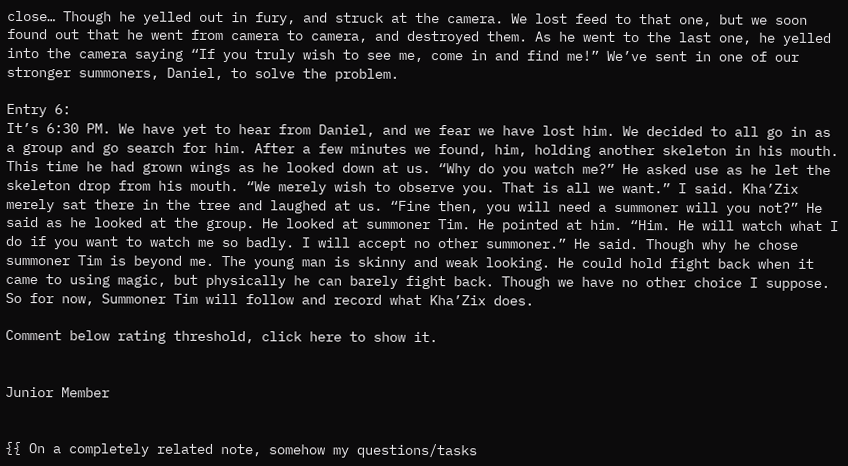close… Though he yelled out in fury, and struck at the camera. We lost feed to that one, but we soon found out that he went from camera to camera, and destroyed them. As he went to the last one, he yelled into the camera saying “If you truly wish to see me, come in and find me!” We’ve sent in one of our stronger summoners, Daniel, to solve the problem.

Entry 6:
It’s 6:30 PM. We have yet to hear from Daniel, and we fear we have lost him. We decided to all go in as a group and go search for him. After a few minutes we found, him, holding another skeleton in his mouth. This time he had grown wings as he looked down at us. “Why do you watch me?” He asked use as he let the skeleton drop from his mouth. “We merely wish to observe you. That is all we want.” I said. Kha’Zix merely sat there in the tree and laughed at us. “Fine then, you will need a summoner will you not?” He said as he looked at the group. He looked at summoner Tim. He pointed at him. “Him. He will watch what I do if you want to watch me so badly. I will accept no other summoner.” He said. Though why he chose summoner Tim is beyond me. The young man is skinny and weak looking. He could hold fight back when it came to using magic, but physically he can barely fight back. Though we have no other choice I suppose. So for now, Summoner Tim will follow and record what Kha’Zix does.

Comment below rating threshold, click here to show it.


Junior Member


{{ On a completely related note, somehow my questions/tasks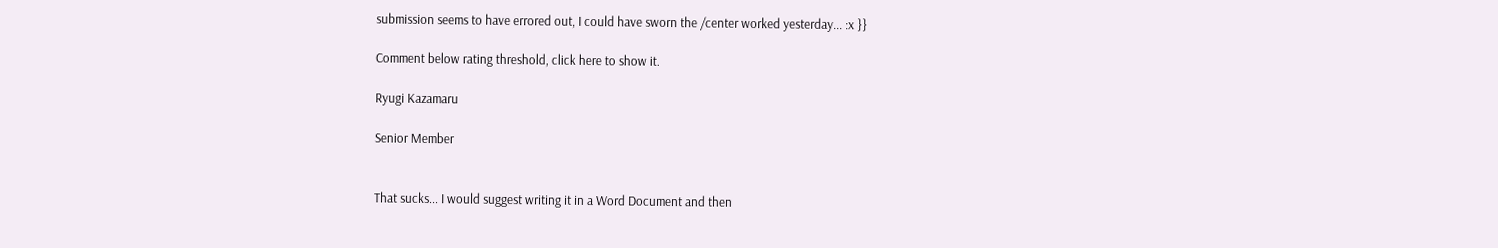submission seems to have errored out, I could have sworn the /center worked yesterday... :x }}

Comment below rating threshold, click here to show it.

Ryugi Kazamaru

Senior Member


That sucks... I would suggest writing it in a Word Document and then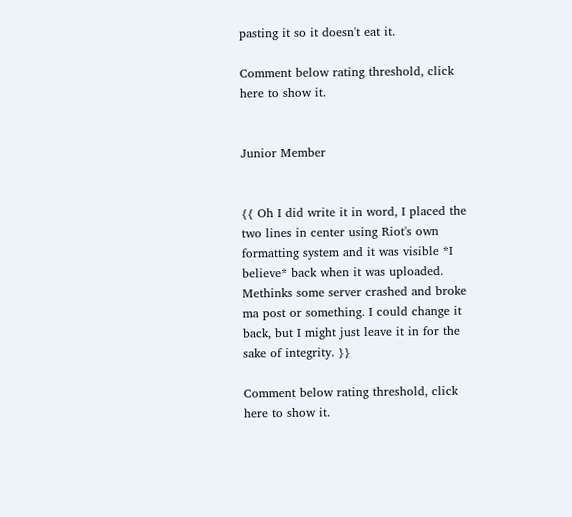pasting it so it doesn't eat it.

Comment below rating threshold, click here to show it.


Junior Member


{{ Oh I did write it in word, I placed the two lines in center using Riot's own formatting system and it was visible *I believe* back when it was uploaded. Methinks some server crashed and broke ma post or something. I could change it back, but I might just leave it in for the sake of integrity. }}

Comment below rating threshold, click here to show it.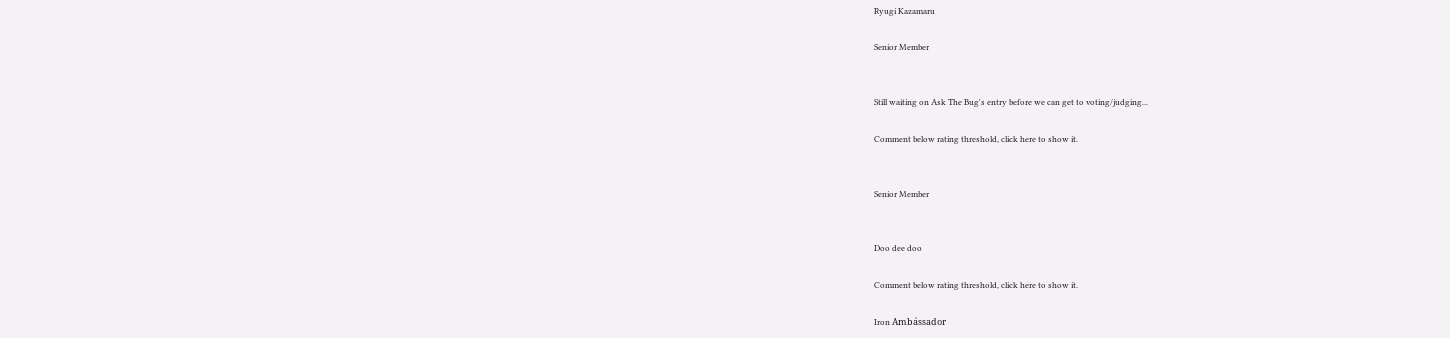Ryugi Kazamaru

Senior Member


Still waiting on Ask The Bug's entry before we can get to voting/judging...

Comment below rating threshold, click here to show it.


Senior Member


Doo dee doo

Comment below rating threshold, click here to show it.

Iron Ambássador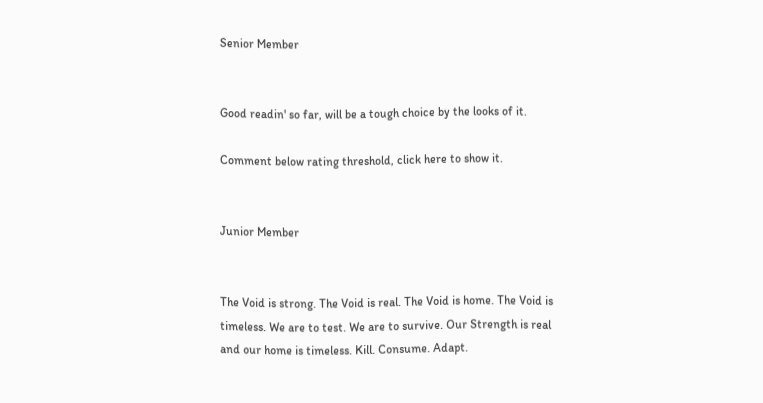Senior Member


Good readin' so far, will be a tough choice by the looks of it.

Comment below rating threshold, click here to show it.


Junior Member


The Void is strong. The Void is real. The Void is home. The Void is timeless. We are to test. We are to survive. Our Strength is real and our home is timeless. Kill. Consume. Adapt.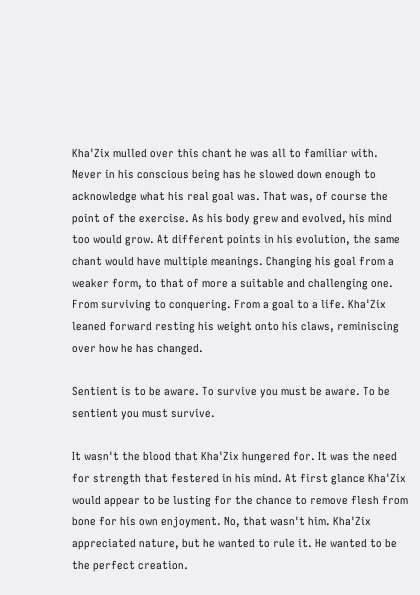Kha'Zix mulled over this chant he was all to familiar with. Never in his conscious being has he slowed down enough to acknowledge what his real goal was. That was, of course the point of the exercise. As his body grew and evolved, his mind too would grow. At different points in his evolution, the same chant would have multiple meanings. Changing his goal from a weaker form, to that of more a suitable and challenging one. From surviving to conquering. From a goal to a life. Kha'Zix leaned forward resting his weight onto his claws, reminiscing over how he has changed.

Sentient is to be aware. To survive you must be aware. To be sentient you must survive.

It wasn't the blood that Kha'Zix hungered for. It was the need for strength that festered in his mind. At first glance Kha'Zix would appear to be lusting for the chance to remove flesh from bone for his own enjoyment. No, that wasn't him. Kha'Zix appreciated nature, but he wanted to rule it. He wanted to be the perfect creation.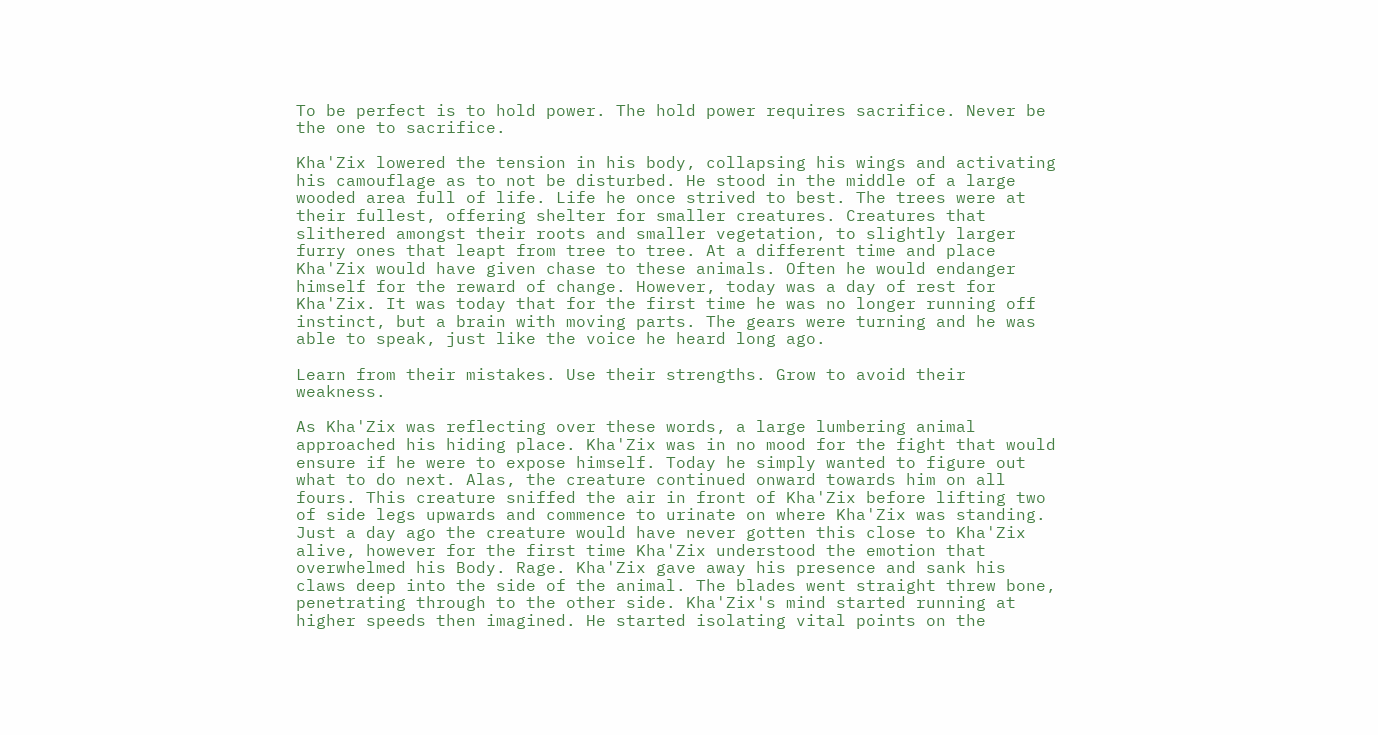To be perfect is to hold power. The hold power requires sacrifice. Never be the one to sacrifice.

Kha'Zix lowered the tension in his body, collapsing his wings and activating his camouflage as to not be disturbed. He stood in the middle of a large wooded area full of life. Life he once strived to best. The trees were at their fullest, offering shelter for smaller creatures. Creatures that slithered amongst their roots and smaller vegetation, to slightly larger furry ones that leapt from tree to tree. At a different time and place Kha'Zix would have given chase to these animals. Often he would endanger himself for the reward of change. However, today was a day of rest for Kha'Zix. It was today that for the first time he was no longer running off instinct, but a brain with moving parts. The gears were turning and he was able to speak, just like the voice he heard long ago.

Learn from their mistakes. Use their strengths. Grow to avoid their weakness.

As Kha'Zix was reflecting over these words, a large lumbering animal approached his hiding place. Kha'Zix was in no mood for the fight that would ensure if he were to expose himself. Today he simply wanted to figure out what to do next. Alas, the creature continued onward towards him on all fours. This creature sniffed the air in front of Kha'Zix before lifting two of side legs upwards and commence to urinate on where Kha'Zix was standing. Just a day ago the creature would have never gotten this close to Kha'Zix alive, however for the first time Kha'Zix understood the emotion that overwhelmed his Body. Rage. Kha'Zix gave away his presence and sank his claws deep into the side of the animal. The blades went straight threw bone, penetrating through to the other side. Kha'Zix's mind started running at higher speeds then imagined. He started isolating vital points on the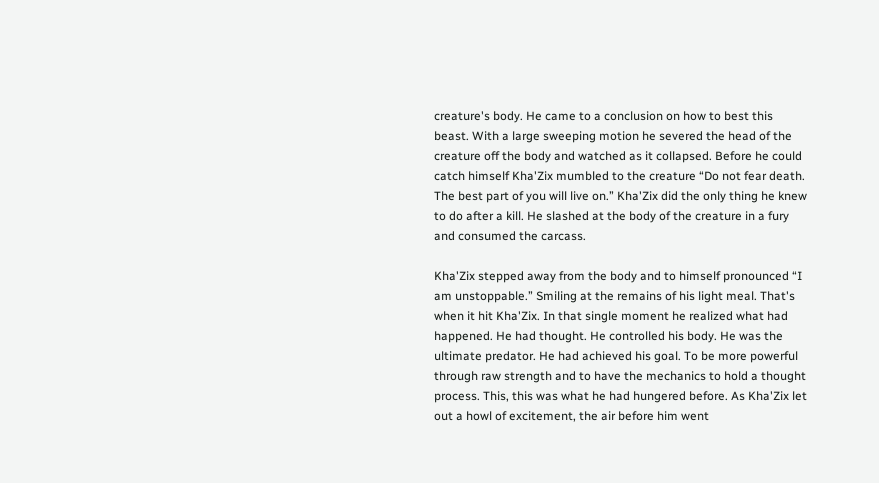creature's body. He came to a conclusion on how to best this beast. With a large sweeping motion he severed the head of the creature off the body and watched as it collapsed. Before he could catch himself Kha'Zix mumbled to the creature “Do not fear death. The best part of you will live on.” Kha'Zix did the only thing he knew to do after a kill. He slashed at the body of the creature in a fury and consumed the carcass.

Kha'Zix stepped away from the body and to himself pronounced “I am unstoppable.” Smiling at the remains of his light meal. That's when it hit Kha'Zix. In that single moment he realized what had happened. He had thought. He controlled his body. He was the ultimate predator. He had achieved his goal. To be more powerful through raw strength and to have the mechanics to hold a thought process. This, this was what he had hungered before. As Kha'Zix let out a howl of excitement, the air before him went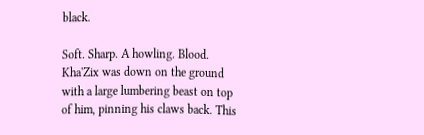black.

Soft. Sharp. A howling. Blood. Kha'Zix was down on the ground with a large lumbering beast on top of him, pinning his claws back. This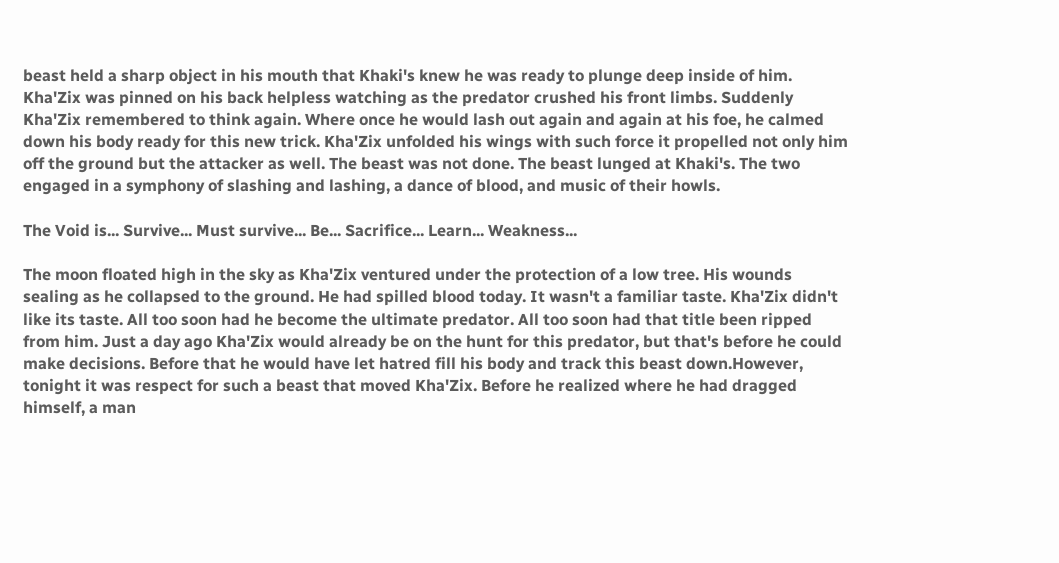beast held a sharp object in his mouth that Khaki's knew he was ready to plunge deep inside of him. Kha'Zix was pinned on his back helpless watching as the predator crushed his front limbs. Suddenly Kha'Zix remembered to think again. Where once he would lash out again and again at his foe, he calmed down his body ready for this new trick. Kha'Zix unfolded his wings with such force it propelled not only him off the ground but the attacker as well. The beast was not done. The beast lunged at Khaki's. The two engaged in a symphony of slashing and lashing, a dance of blood, and music of their howls.

The Void is... Survive... Must survive... Be... Sacrifice... Learn... Weakness...

The moon floated high in the sky as Kha'Zix ventured under the protection of a low tree. His wounds sealing as he collapsed to the ground. He had spilled blood today. It wasn't a familiar taste. Kha'Zix didn't like its taste. All too soon had he become the ultimate predator. All too soon had that title been ripped from him. Just a day ago Kha'Zix would already be on the hunt for this predator, but that's before he could make decisions. Before that he would have let hatred fill his body and track this beast down.However, tonight it was respect for such a beast that moved Kha'Zix. Before he realized where he had dragged himself, a man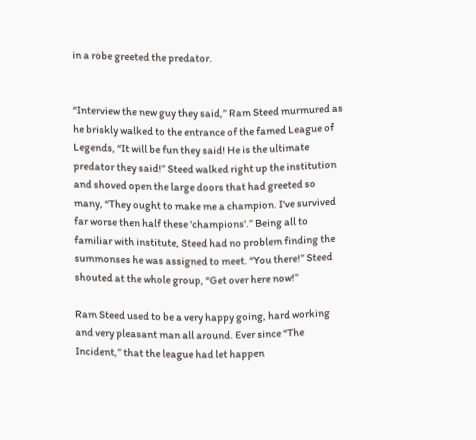in a robe greeted the predator.


“Interview the new guy they said,” Ram Steed murmured as he briskly walked to the entrance of the famed League of Legends, “It will be fun they said! He is the ultimate predator they said!” Steed walked right up the institution and shoved open the large doors that had greeted so many, “They ought to make me a champion. I've survived far worse then half these 'champions'.” Being all to familiar with institute, Steed had no problem finding the summonses he was assigned to meet. “You there!” Steed shouted at the whole group, “Get over here now!”

Ram Steed used to be a very happy going, hard working and very pleasant man all around. Ever since “The Incident,” that the league had let happen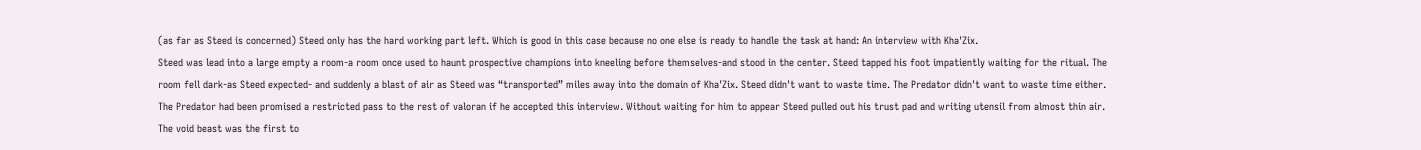(as far as Steed is concerned) Steed only has the hard working part left. Which is good in this case because no one else is ready to handle the task at hand: An interview with Kha'Zix.
Steed was lead into a large empty a room-a room once used to haunt prospective champions into kneeling before themselves-and stood in the center. Steed tapped his foot impatiently waiting for the ritual. The room fell dark-as Steed expected- and suddenly a blast of air as Steed was “transported” miles away into the domain of Kha'Zix. Steed didn't want to waste time. The Predator didn't want to waste time either. The Predator had been promised a restricted pass to the rest of valoran if he accepted this interview. Without waiting for him to appear Steed pulled out his trust pad and writing utensil from almost thin air. The void beast was the first to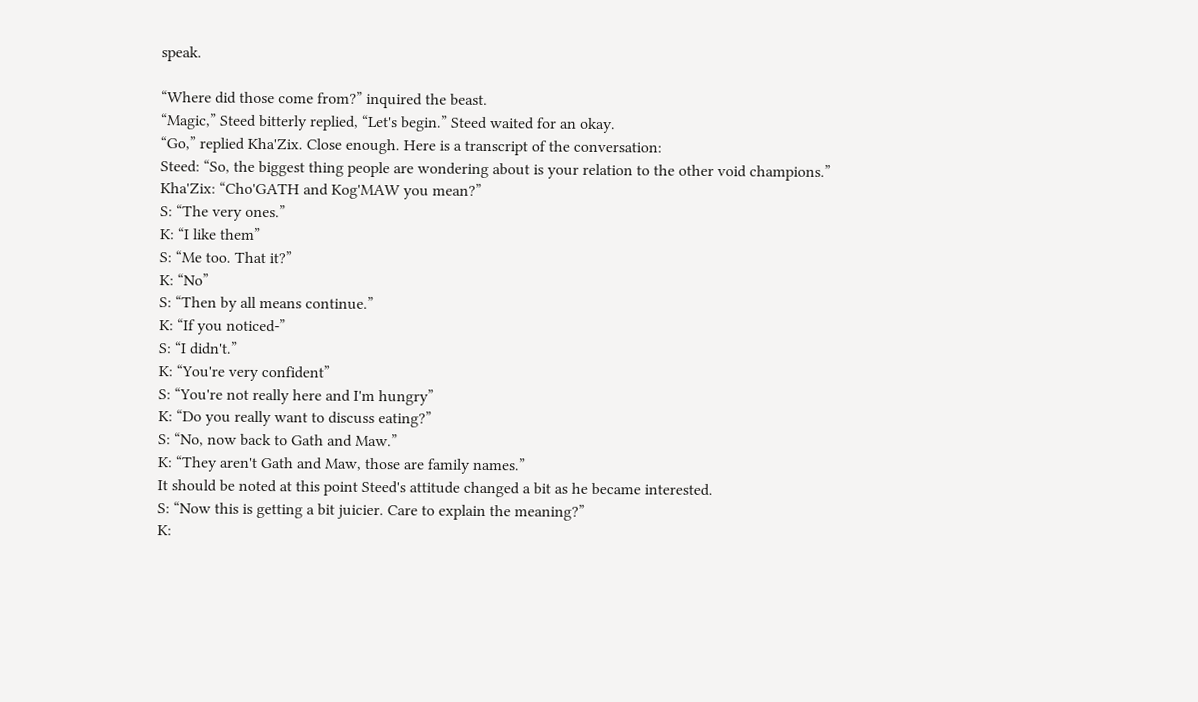speak.

“Where did those come from?” inquired the beast.
“Magic,” Steed bitterly replied, “Let's begin.” Steed waited for an okay.
“Go,” replied Kha'Zix. Close enough. Here is a transcript of the conversation:
Steed: “So, the biggest thing people are wondering about is your relation to the other void champions.”
Kha'Zix: “Cho'GATH and Kog'MAW you mean?”
S: “The very ones.”
K: “I like them”
S: “Me too. That it?”
K: “No”
S: “Then by all means continue.”
K: “If you noticed-”
S: “I didn't.”
K: “You're very confident”
S: “You're not really here and I'm hungry”
K: “Do you really want to discuss eating?”
S: “No, now back to Gath and Maw.”
K: “They aren't Gath and Maw, those are family names.”
It should be noted at this point Steed's attitude changed a bit as he became interested.
S: “Now this is getting a bit juicier. Care to explain the meaning?”
K: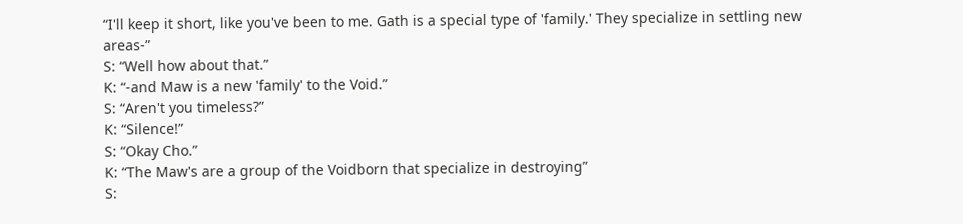“I'll keep it short, like you've been to me. Gath is a special type of 'family.' They specialize in settling new areas-”
S: “Well how about that.”
K: “-and Maw is a new 'family' to the Void.”
S: “Aren't you timeless?”
K: “Silence!”
S: “Okay Cho.”
K: “The Maw's are a group of the Voidborn that specialize in destroying”
S: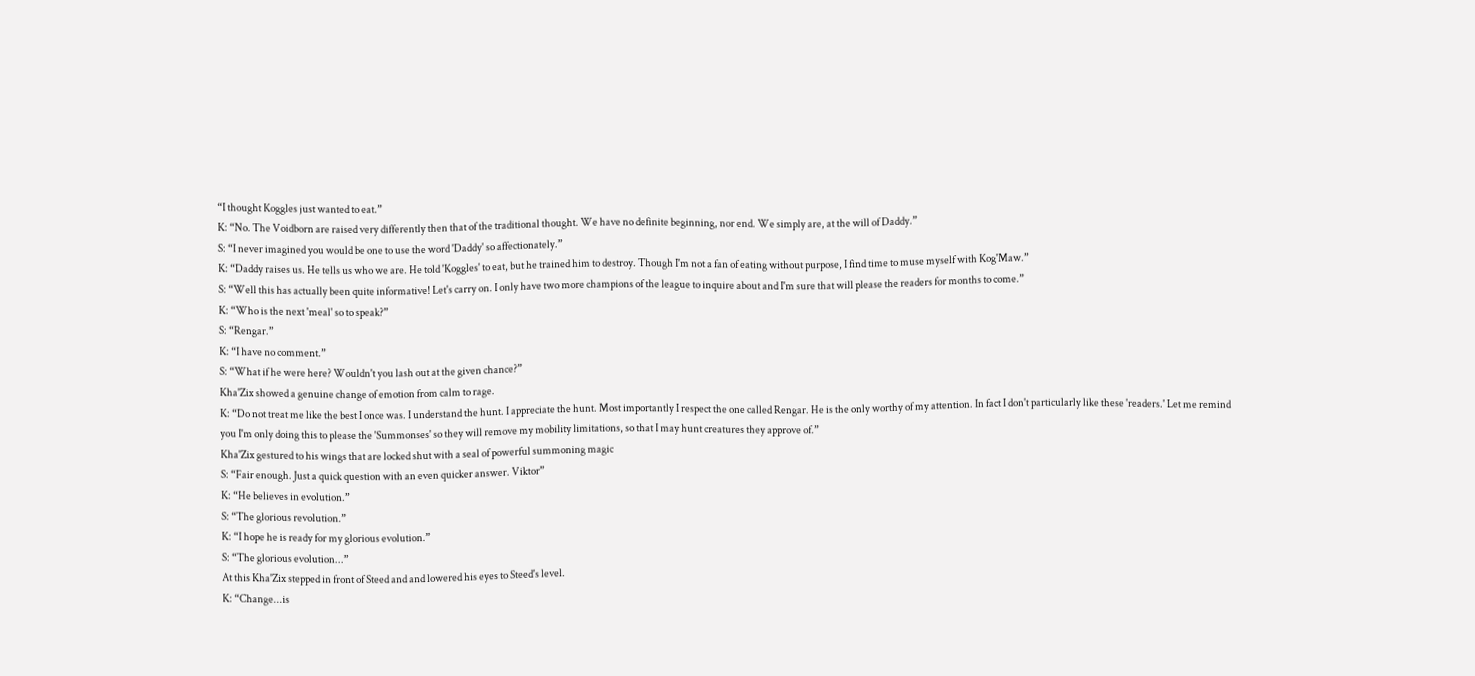“I thought Koggles just wanted to eat.”
K: “No. The Voidborn are raised very differently then that of the traditional thought. We have no definite beginning, nor end. We simply are, at the will of Daddy.”
S: “I never imagined you would be one to use the word 'Daddy' so affectionately.”
K: “Daddy raises us. He tells us who we are. He told 'Koggles' to eat, but he trained him to destroy. Though I'm not a fan of eating without purpose, I find time to muse myself with Kog'Maw.”
S: “Well this has actually been quite informative! Let's carry on. I only have two more champions of the league to inquire about and I'm sure that will please the readers for months to come.”
K: “Who is the next 'meal' so to speak?”
S: “Rengar.”
K: “I have no comment.”
S: “What if he were here? Wouldn't you lash out at the given chance?”
Kha'Zix showed a genuine change of emotion from calm to rage.
K: “Do not treat me like the best I once was. I understand the hunt. I appreciate the hunt. Most importantly I respect the one called Rengar. He is the only worthy of my attention. In fact I don't particularly like these 'readers.' Let me remind you I'm only doing this to please the 'Summonses' so they will remove my mobility limitations, so that I may hunt creatures they approve of.”
Kha'Zix gestured to his wings that are locked shut with a seal of powerful summoning magic
S: “Fair enough. Just a quick question with an even quicker answer. Viktor”
K: “He believes in evolution.”
S: “The glorious revolution.”
K: “I hope he is ready for my glorious evolution.”
S: “The glorious evolution...”
At this Kha'Zix stepped in front of Steed and and lowered his eyes to Steed's level.
K: “Change...is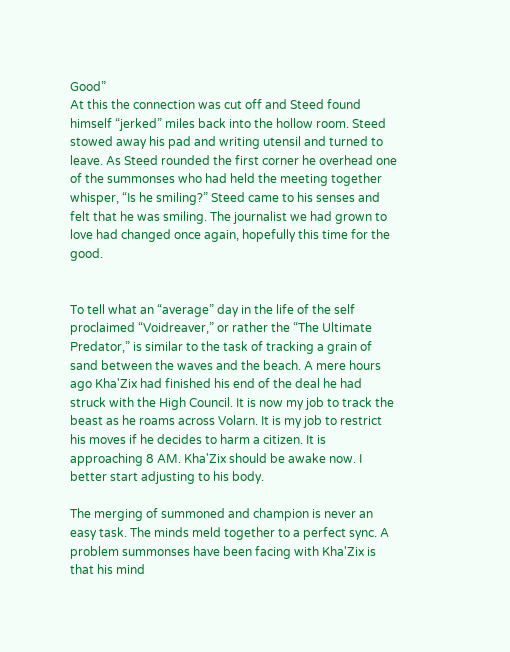Good”
At this the connection was cut off and Steed found himself “jerked” miles back into the hollow room. Steed stowed away his pad and writing utensil and turned to leave. As Steed rounded the first corner he overhead one of the summonses who had held the meeting together whisper, “Is he smiling?” Steed came to his senses and felt that he was smiling. The journalist we had grown to love had changed once again, hopefully this time for the good.


To tell what an “average” day in the life of the self proclaimed “Voidreaver,” or rather the “The Ultimate Predator,” is similar to the task of tracking a grain of sand between the waves and the beach. A mere hours ago Kha'Zix had finished his end of the deal he had struck with the High Council. It is now my job to track the beast as he roams across Volarn. It is my job to restrict his moves if he decides to harm a citizen. It is approaching 8 AM. Kha'Zix should be awake now. I better start adjusting to his body.

The merging of summoned and champion is never an easy task. The minds meld together to a perfect sync. A problem summonses have been facing with Kha'Zix is that his mind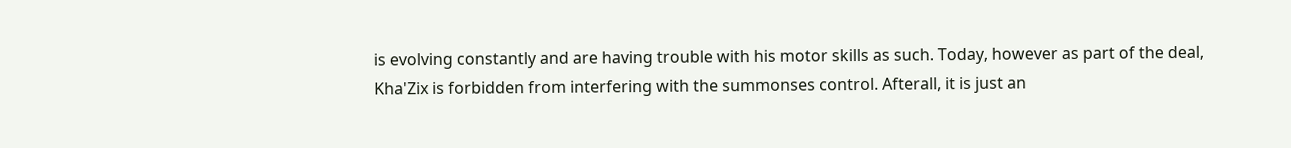is evolving constantly and are having trouble with his motor skills as such. Today, however as part of the deal, Kha'Zix is forbidden from interfering with the summonses control. Afterall, it is just an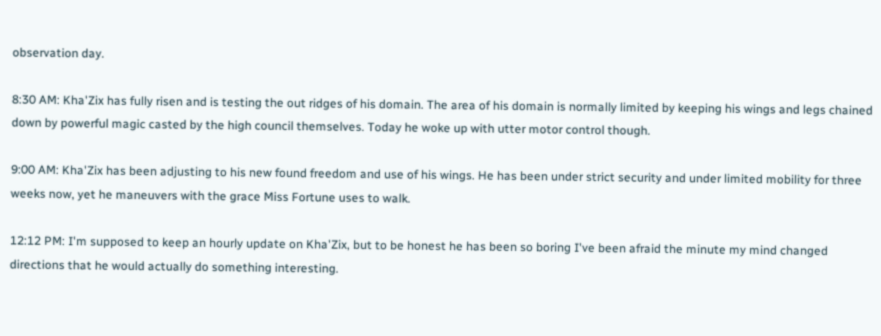observation day.

8:30 AM: Kha'Zix has fully risen and is testing the out ridges of his domain. The area of his domain is normally limited by keeping his wings and legs chained down by powerful magic casted by the high council themselves. Today he woke up with utter motor control though.

9:00 AM: Kha'Zix has been adjusting to his new found freedom and use of his wings. He has been under strict security and under limited mobility for three weeks now, yet he maneuvers with the grace Miss Fortune uses to walk.

12:12 PM: I'm supposed to keep an hourly update on Kha'Zix, but to be honest he has been so boring I've been afraid the minute my mind changed directions that he would actually do something interesting.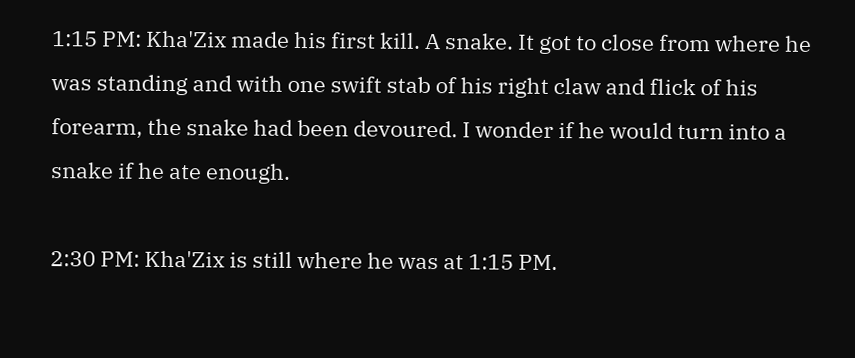1:15 PM: Kha'Zix made his first kill. A snake. It got to close from where he was standing and with one swift stab of his right claw and flick of his forearm, the snake had been devoured. I wonder if he would turn into a snake if he ate enough.

2:30 PM: Kha'Zix is still where he was at 1:15 PM.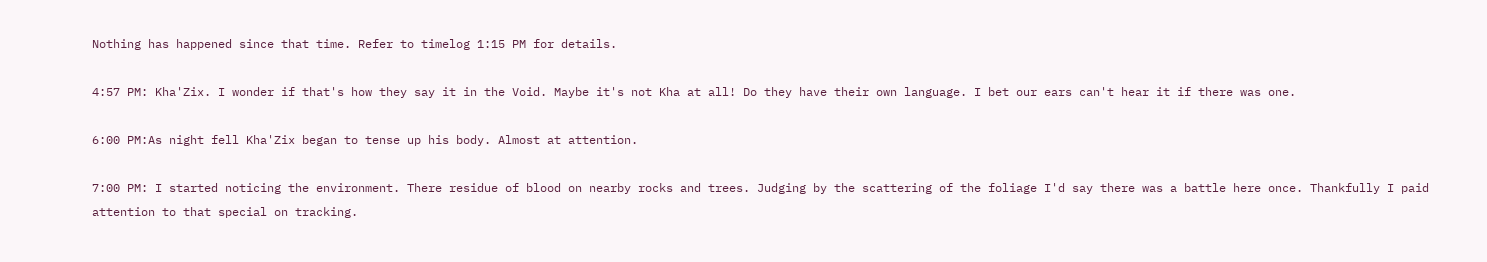Nothing has happened since that time. Refer to timelog 1:15 PM for details.

4:57 PM: Kha'Zix. I wonder if that's how they say it in the Void. Maybe it's not Kha at all! Do they have their own language. I bet our ears can't hear it if there was one.

6:00 PM:As night fell Kha'Zix began to tense up his body. Almost at attention.

7:00 PM: I started noticing the environment. There residue of blood on nearby rocks and trees. Judging by the scattering of the foliage I'd say there was a battle here once. Thankfully I paid attention to that special on tracking.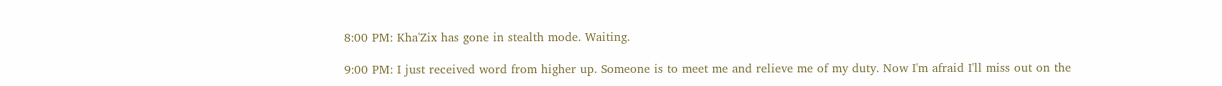8:00 PM: Kha'Zix has gone in stealth mode. Waiting.

9:00 PM: I just received word from higher up. Someone is to meet me and relieve me of my duty. Now I'm afraid I'll miss out on the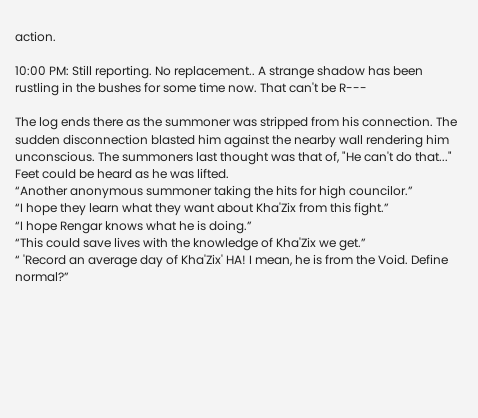action.

10:00 PM: Still reporting. No replacement.. A strange shadow has been rustling in the bushes for some time now. That can't be R---

The log ends there as the summoner was stripped from his connection. The sudden disconnection blasted him against the nearby wall rendering him unconscious. The summoners last thought was that of, "He can't do that..." Feet could be heard as he was lifted.
“Another anonymous summoner taking the hits for high councilor.”
“I hope they learn what they want about Kha'Zix from this fight.”
“I hope Rengar knows what he is doing.”
“This could save lives with the knowledge of Kha'Zix we get.”
“ 'Record an average day of Kha'Zix' HA! I mean, he is from the Void. Define normal?”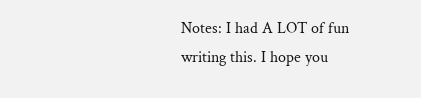Notes: I had A LOT of fun writing this. I hope you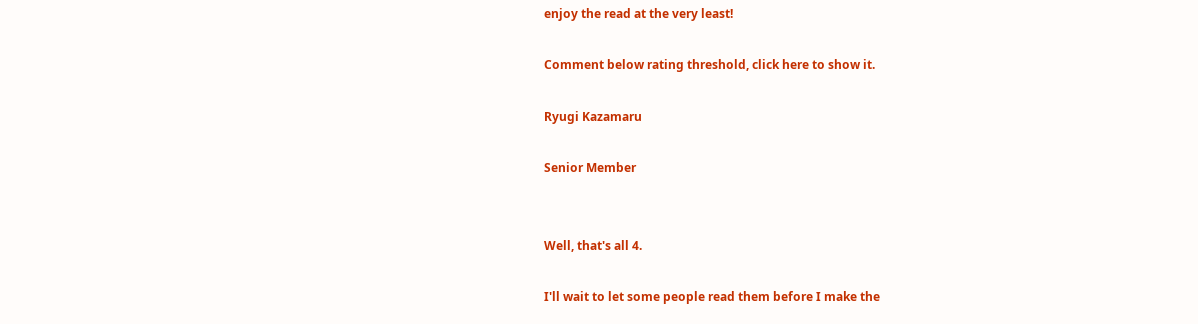enjoy the read at the very least!

Comment below rating threshold, click here to show it.

Ryugi Kazamaru

Senior Member


Well, that's all 4.

I'll wait to let some people read them before I make the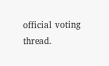official voting thread.